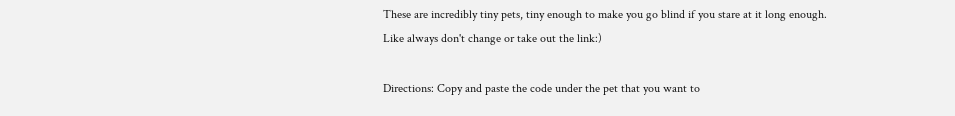These are incredibly tiny pets, tiny enough to make you go blind if you stare at it long enough.
Like always don't change or take out the link:)

Directions: Copy and paste the code under the pet that you want to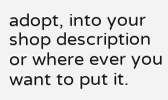adopt, into your shop description or where ever you want to put it.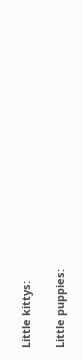Little kittys:

Little puppies: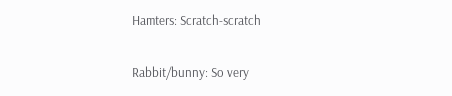Hamters: Scratch-scratch

Rabbit/bunny: So very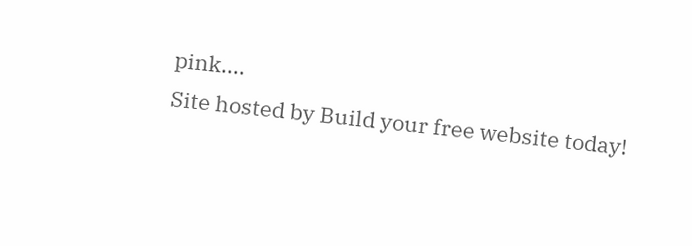pink....
Site hosted by Build your free website today!